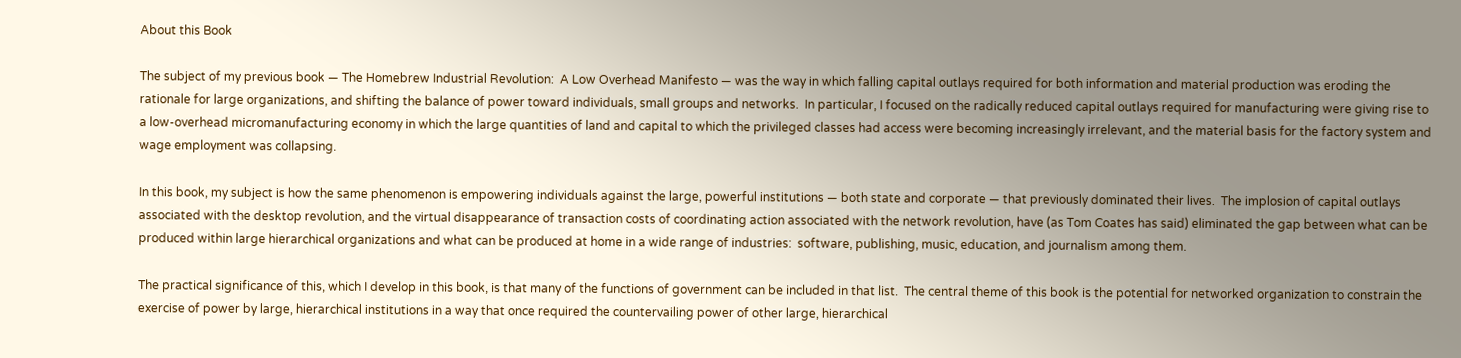About this Book

The subject of my previous book — The Homebrew Industrial Revolution:  A Low Overhead Manifesto — was the way in which falling capital outlays required for both information and material production was eroding the rationale for large organizations, and shifting the balance of power toward individuals, small groups and networks.  In particular, I focused on the radically reduced capital outlays required for manufacturing were giving rise to a low-overhead micromanufacturing economy in which the large quantities of land and capital to which the privileged classes had access were becoming increasingly irrelevant, and the material basis for the factory system and wage employment was collapsing.

In this book, my subject is how the same phenomenon is empowering individuals against the large, powerful institutions — both state and corporate — that previously dominated their lives.  The implosion of capital outlays associated with the desktop revolution, and the virtual disappearance of transaction costs of coordinating action associated with the network revolution, have (as Tom Coates has said) eliminated the gap between what can be produced within large hierarchical organizations and what can be produced at home in a wide range of industries:  software, publishing, music, education, and journalism among them.

The practical significance of this, which I develop in this book, is that many of the functions of government can be included in that list.  The central theme of this book is the potential for networked organization to constrain the exercise of power by large, hierarchical institutions in a way that once required the countervailing power of other large, hierarchical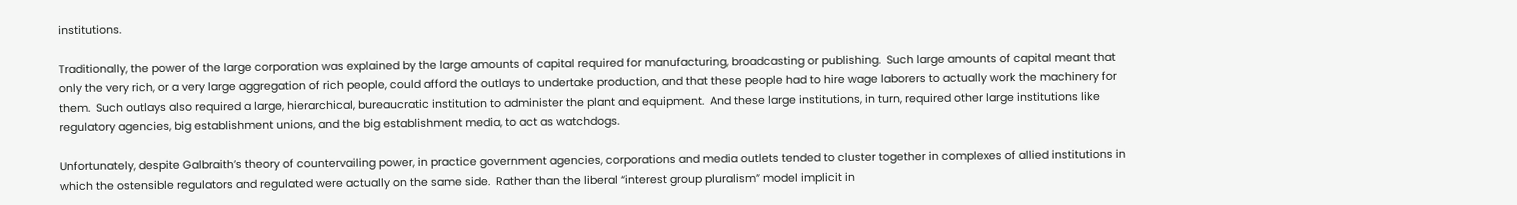institutions.

Traditionally, the power of the large corporation was explained by the large amounts of capital required for manufacturing, broadcasting or publishing.  Such large amounts of capital meant that only the very rich, or a very large aggregation of rich people, could afford the outlays to undertake production, and that these people had to hire wage laborers to actually work the machinery for them.  Such outlays also required a large, hierarchical, bureaucratic institution to administer the plant and equipment.  And these large institutions, in turn, required other large institutions like regulatory agencies, big establishment unions, and the big establishment media, to act as watchdogs.

Unfortunately, despite Galbraith’s theory of countervailing power, in practice government agencies, corporations and media outlets tended to cluster together in complexes of allied institutions in which the ostensible regulators and regulated were actually on the same side.  Rather than the liberal “interest group pluralism” model implicit in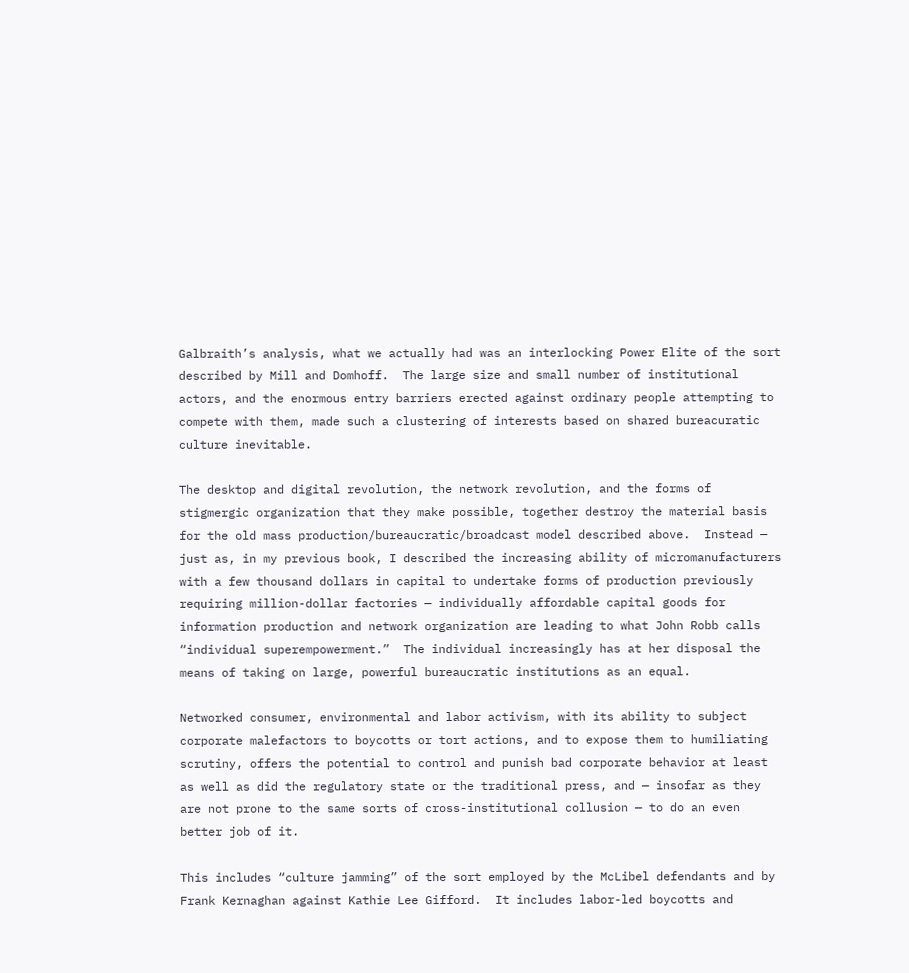Galbraith’s analysis, what we actually had was an interlocking Power Elite of the sort described by Mill and Domhoff.  The large size and small number of institutional actors, and the enormous entry barriers erected against ordinary people attempting to compete with them, made such a clustering of interests based on shared bureacuratic culture inevitable.

The desktop and digital revolution, the network revolution, and the forms of stigmergic organization that they make possible, together destroy the material basis for the old mass production/bureaucratic/broadcast model described above.  Instead — just as, in my previous book, I described the increasing ability of micromanufacturers with a few thousand dollars in capital to undertake forms of production previously requiring million-dollar factories — individually affordable capital goods for information production and network organization are leading to what John Robb calls “individual superempowerment.”  The individual increasingly has at her disposal the means of taking on large, powerful bureaucratic institutions as an equal.

Networked consumer, environmental and labor activism, with its ability to subject corporate malefactors to boycotts or tort actions, and to expose them to humiliating scrutiny, offers the potential to control and punish bad corporate behavior at least as well as did the regulatory state or the traditional press, and — insofar as they are not prone to the same sorts of cross-institutional collusion — to do an even better job of it.

This includes “culture jamming” of the sort employed by the McLibel defendants and by Frank Kernaghan against Kathie Lee Gifford.  It includes labor-led boycotts and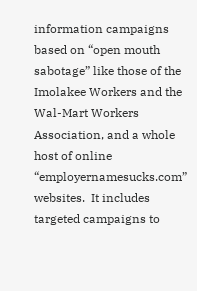information campaigns based on “open mouth sabotage” like those of the Imolakee Workers and the Wal-Mart Workers Association, and a whole host of online “employernamesucks.com” websites.  It includes targeted campaigns to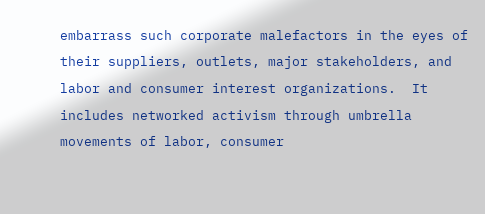embarrass such corporate malefactors in the eyes of their suppliers, outlets, major stakeholders, and labor and consumer interest organizations.  It includes networked activism through umbrella movements of labor, consumer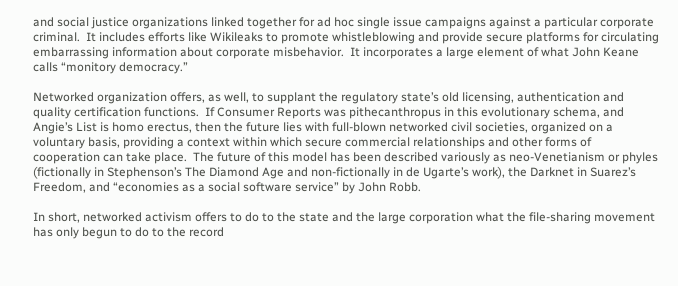and social justice organizations linked together for ad hoc single issue campaigns against a particular corporate criminal.  It includes efforts like Wikileaks to promote whistleblowing and provide secure platforms for circulating embarrassing information about corporate misbehavior.  It incorporates a large element of what John Keane calls “monitory democracy.”

Networked organization offers, as well, to supplant the regulatory state’s old licensing, authentication and quality certification functions.  If Consumer Reports was pithecanthropus in this evolutionary schema, and Angie’s List is homo erectus, then the future lies with full-blown networked civil societies, organized on a voluntary basis, providing a context within which secure commercial relationships and other forms of cooperation can take place.  The future of this model has been described variously as neo-Venetianism or phyles (fictionally in Stephenson’s The Diamond Age and non-fictionally in de Ugarte’s work), the Darknet in Suarez’s Freedom, and “economies as a social software service” by John Robb.

In short, networked activism offers to do to the state and the large corporation what the file-sharing movement has only begun to do to the record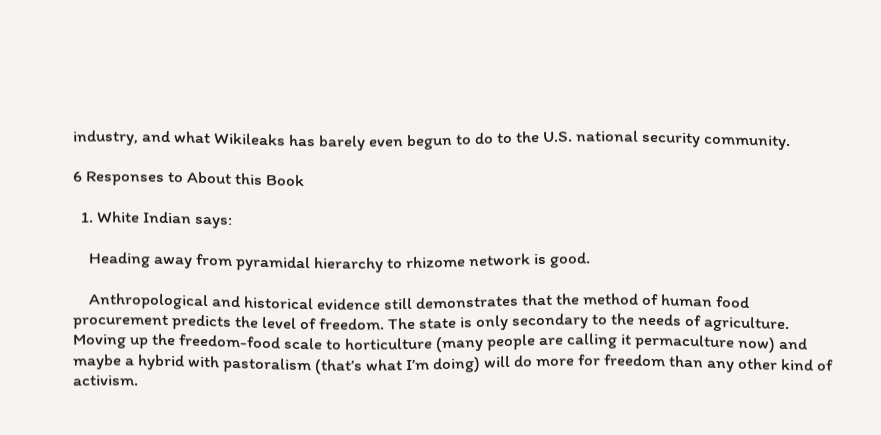industry, and what Wikileaks has barely even begun to do to the U.S. national security community.

6 Responses to About this Book

  1. White Indian says:

    Heading away from pyramidal hierarchy to rhizome network is good.

    Anthropological and historical evidence still demonstrates that the method of human food procurement predicts the level of freedom. The state is only secondary to the needs of agriculture. Moving up the freedom-food scale to horticulture (many people are calling it permaculture now) and maybe a hybrid with pastoralism (that’s what I’m doing) will do more for freedom than any other kind of activism.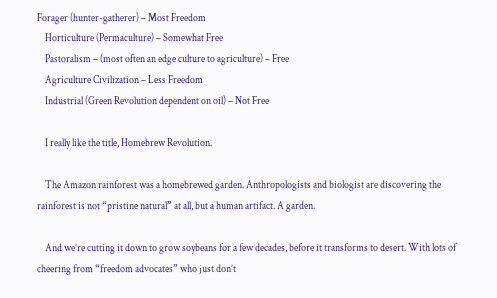Forager (hunter-gatherer) – Most Freedom
    Horticulture (Permaculture) – Somewhat Free
    Pastoralism – (most often an edge culture to agriculture) – Free
    Agriculture Civilization – Less Freedom
    Industrial (Green Revolution dependent on oil) – Not Free

    I really like the title, Homebrew Revolution.

    The Amazon rainforest was a homebrewed garden. Anthropologists and biologist are discovering the rainforest is not “pristine natural” at all, but a human artifact. A garden.

    And we’re cutting it down to grow soybeans for a few decades, before it transforms to desert. With lots of cheering from “freedom advocates” who just don’t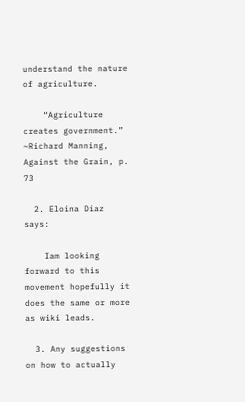understand the nature of agriculture.

    “Agriculture creates government.” ~Richard Manning, Against the Grain, p. 73

  2. Eloina Diaz says:

    Iam looking forward to this movement hopefully it does the same or more as wiki leads.

  3. Any suggestions on how to actually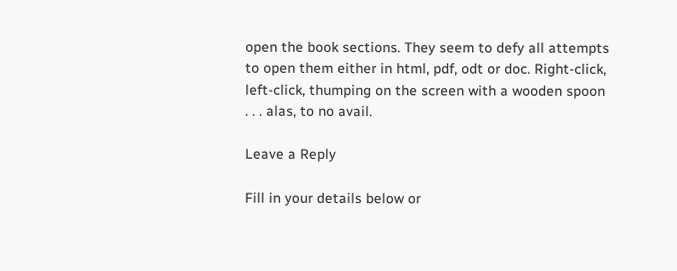open the book sections. They seem to defy all attempts to open them either in html, pdf, odt or doc. Right-click, left-click, thumping on the screen with a wooden spoon . . . alas, to no avail.

Leave a Reply

Fill in your details below or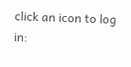click an icon to log in: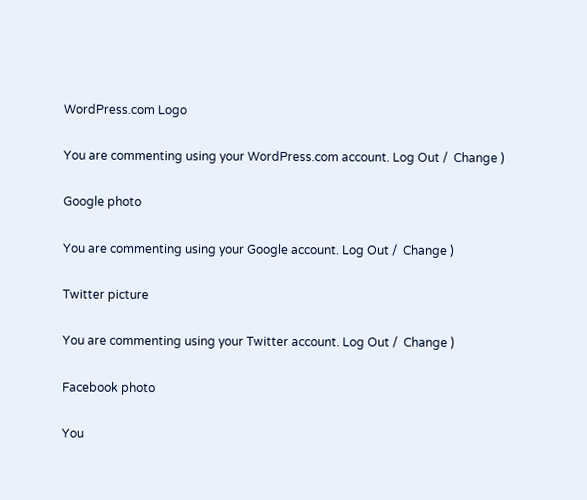WordPress.com Logo

You are commenting using your WordPress.com account. Log Out /  Change )

Google photo

You are commenting using your Google account. Log Out /  Change )

Twitter picture

You are commenting using your Twitter account. Log Out /  Change )

Facebook photo

You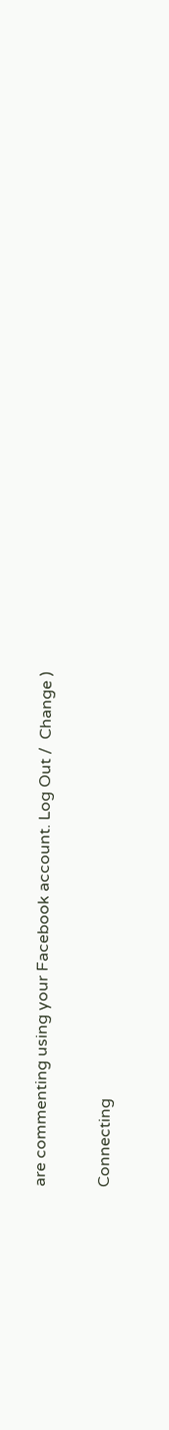are commenting using your Facebook account. Log Out /  Change )

Connecting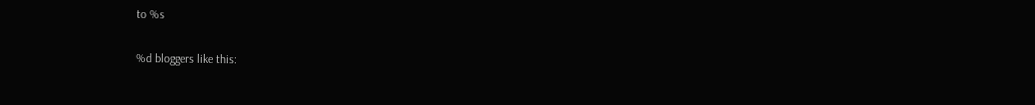to %s

%d bloggers like this: